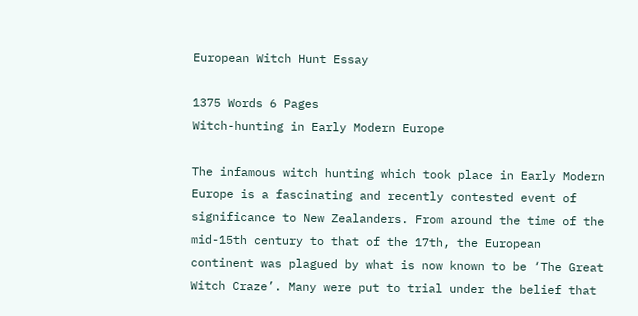European Witch Hunt Essay

1375 Words 6 Pages
Witch-hunting in Early Modern Europe

The infamous witch hunting which took place in Early Modern Europe is a fascinating and recently contested event of significance to New Zealanders. From around the time of the mid-15th century to that of the 17th, the European continent was plagued by what is now known to be ‘The Great Witch Craze’. Many were put to trial under the belief that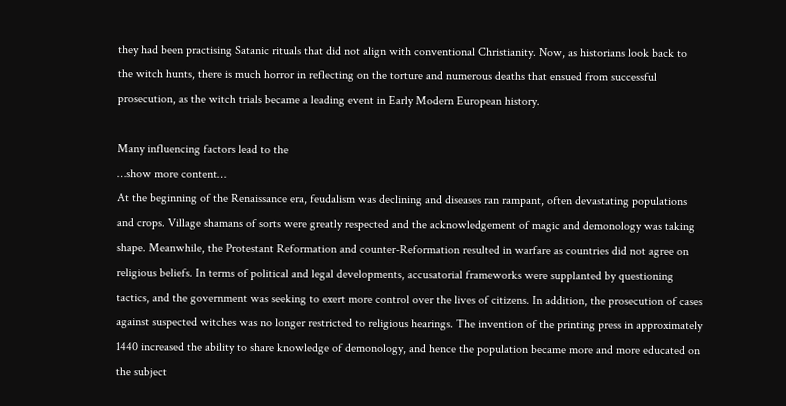they had been practising Satanic rituals that did not align with conventional Christianity. Now, as historians look back to the witch hunts, there is much horror in reflecting on the torture and numerous deaths that ensued from successful prosecution, as the witch trials became a leading event in Early Modern European history.

Many influencing factors lead to the
…show more content…
At the beginning of the Renaissance era, feudalism was declining and diseases ran rampant, often devastating populations and crops. Village shamans of sorts were greatly respected and the acknowledgement of magic and demonology was taking shape. Meanwhile, the Protestant Reformation and counter-Reformation resulted in warfare as countries did not agree on religious beliefs. In terms of political and legal developments, accusatorial frameworks were supplanted by questioning tactics, and the government was seeking to exert more control over the lives of citizens. In addition, the prosecution of cases against suspected witches was no longer restricted to religious hearings. The invention of the printing press in approximately 1440 increased the ability to share knowledge of demonology, and hence the population became more and more educated on the subject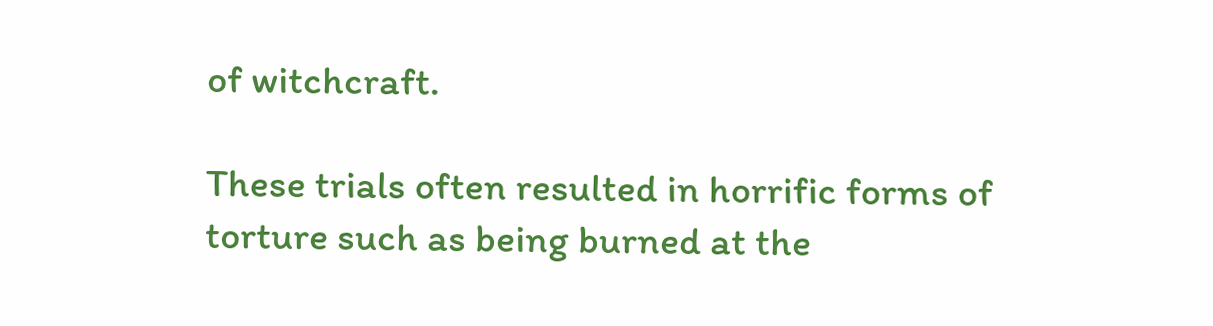of witchcraft.

These trials often resulted in horrific forms of torture such as being burned at the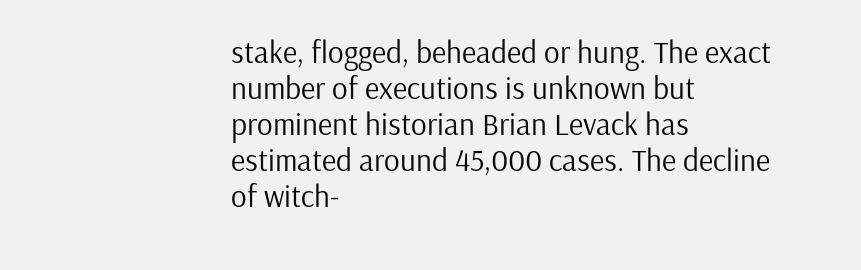stake, flogged, beheaded or hung. The exact number of executions is unknown but prominent historian Brian Levack has estimated around 45,000 cases. The decline of witch-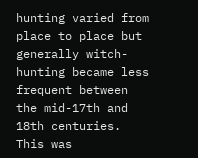hunting varied from place to place but generally witch-hunting became less frequent between the mid-17th and 18th centuries. This was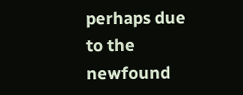perhaps due to the newfound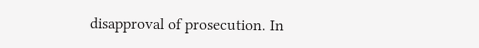disapproval of prosecution. In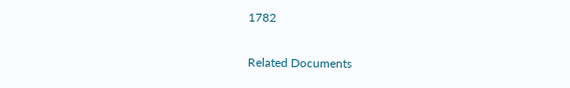1782

Related Documents